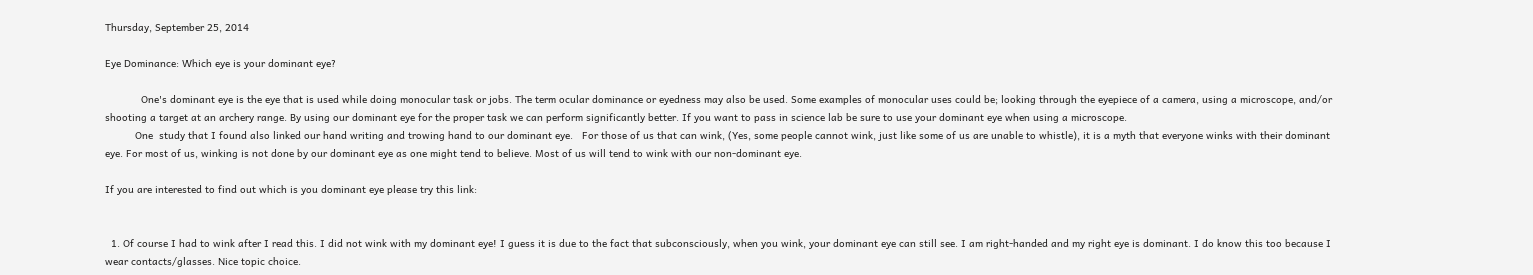Thursday, September 25, 2014

Eye Dominance: Which eye is your dominant eye?

            One's dominant eye is the eye that is used while doing monocular task or jobs. The term ocular dominance or eyedness may also be used. Some examples of monocular uses could be; looking through the eyepiece of a camera, using a microscope, and/or shooting a target at an archery range. By using our dominant eye for the proper task we can perform significantly better. If you want to pass in science lab be sure to use your dominant eye when using a microscope.
          One  study that I found also linked our hand writing and trowing hand to our dominant eye.   For those of us that can wink, (Yes, some people cannot wink, just like some of us are unable to whistle), it is a myth that everyone winks with their dominant eye. For most of us, winking is not done by our dominant eye as one might tend to believe. Most of us will tend to wink with our non-dominant eye.

If you are interested to find out which is you dominant eye please try this link:


  1. Of course I had to wink after I read this. I did not wink with my dominant eye! I guess it is due to the fact that subconsciously, when you wink, your dominant eye can still see. I am right-handed and my right eye is dominant. I do know this too because I wear contacts/glasses. Nice topic choice.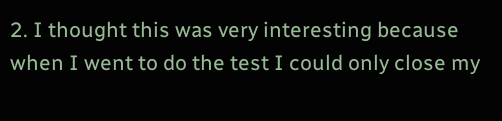2. I thought this was very interesting because when I went to do the test I could only close my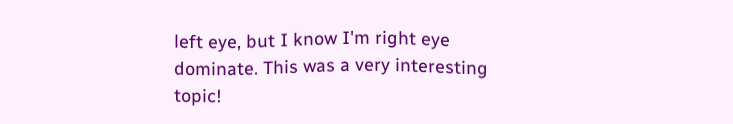left eye, but I know I'm right eye dominate. This was a very interesting topic!